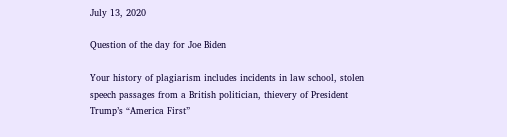July 13, 2020

Question of the day for Joe Biden

Your history of plagiarism includes incidents in law school, stolen speech passages from a British politician, thievery of President Trump’s “America First”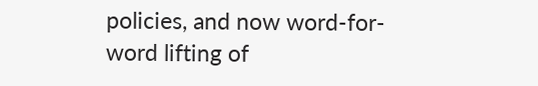policies, and now word-for-word lifting of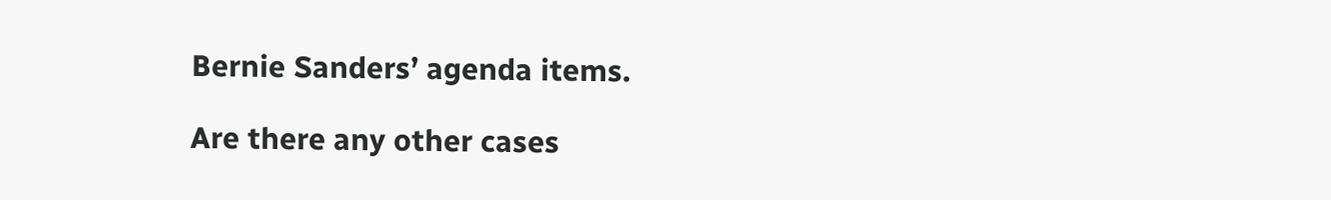Bernie Sanders’ agenda items.

Are there any other cases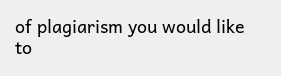of plagiarism you would like to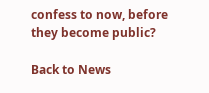confess to now, before they become public?

Back to News